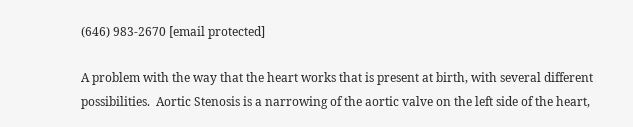(646) 983-2670 [email protected]

A problem with the way that the heart works that is present at birth, with several different possibilities.  Aortic Stenosis is a narrowing of the aortic valve on the left side of the heart,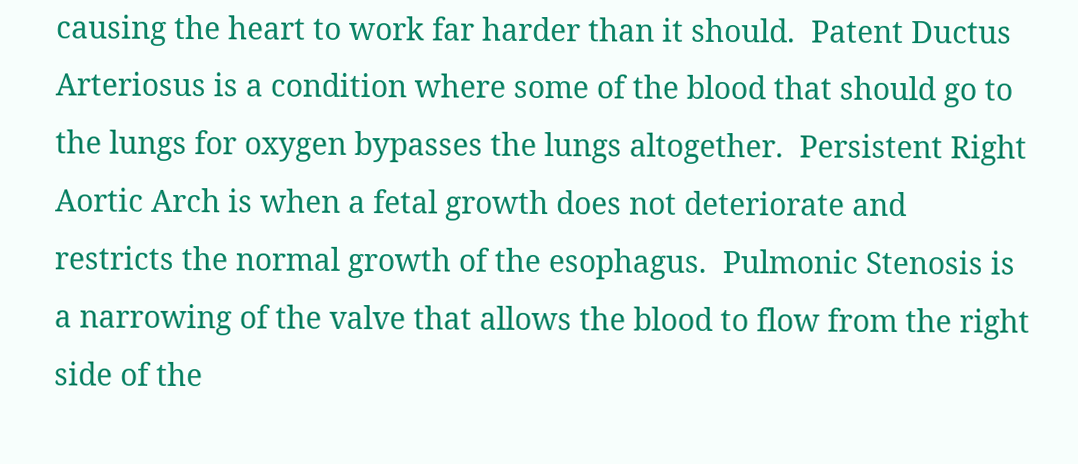causing the heart to work far harder than it should.  Patent Ductus Arteriosus is a condition where some of the blood that should go to the lungs for oxygen bypasses the lungs altogether.  Persistent Right Aortic Arch is when a fetal growth does not deteriorate and restricts the normal growth of the esophagus.  Pulmonic Stenosis is a narrowing of the valve that allows the blood to flow from the right side of the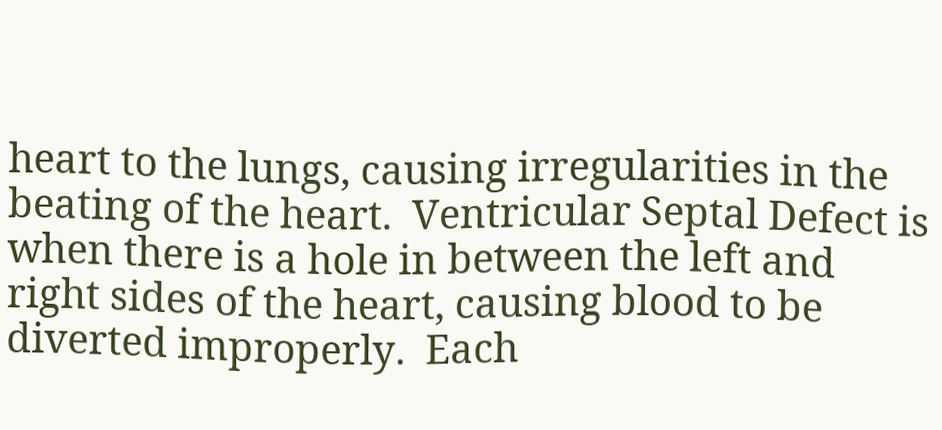heart to the lungs, causing irregularities in the beating of the heart.  Ventricular Septal Defect is when there is a hole in between the left and right sides of the heart, causing blood to be diverted improperly.  Each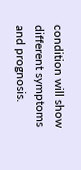condition will show different symptoms and prognosis.